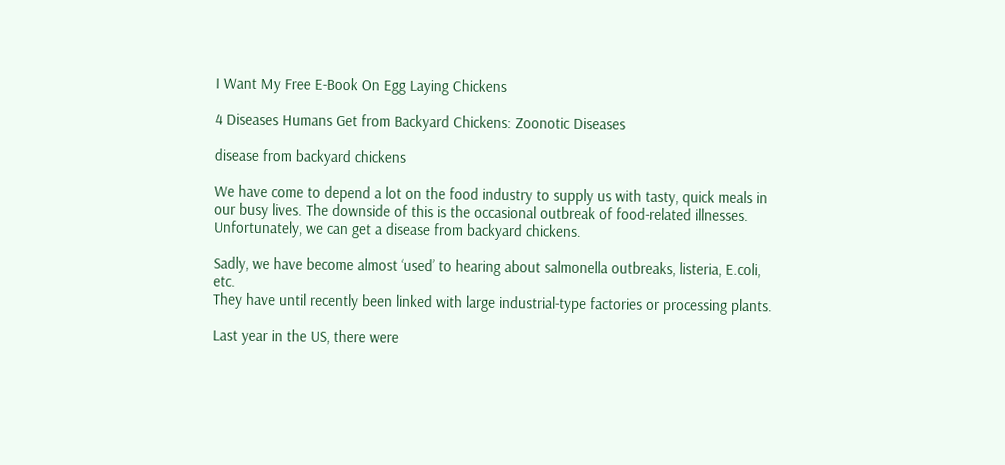I Want My Free E-Book On Egg Laying Chickens

4 Diseases Humans Get from Backyard Chickens: Zoonotic Diseases

disease from backyard chickens

We have come to depend a lot on the food industry to supply us with tasty, quick meals in our busy lives. The downside of this is the occasional outbreak of food-related illnesses.  Unfortunately, we can get a disease from backyard chickens.

Sadly, we have become almost ‘used’ to hearing about salmonella outbreaks, listeria, E.coli, etc.
They have until recently been linked with large industrial-type factories or processing plants.

Last year in the US, there were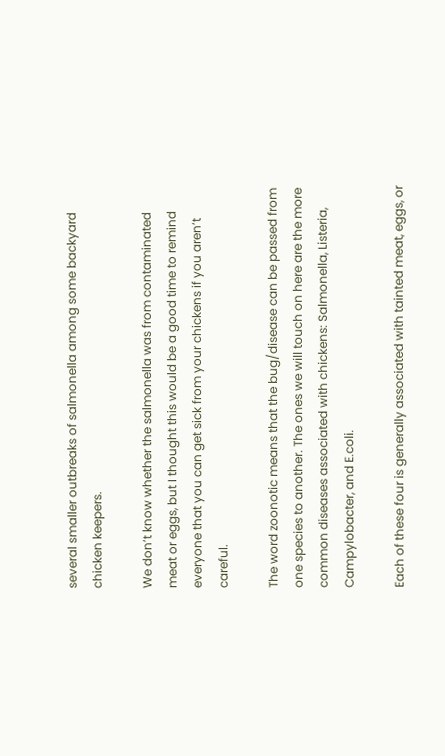several smaller outbreaks of salmonella among some backyard chicken keepers.

We don’t know whether the salmonella was from contaminated meat or eggs, but I thought this would be a good time to remind everyone that you can get sick from your chickens if you aren’t careful.

The word zoonotic means that the bug/disease can be passed from one species to another. The ones we will touch on here are the more common diseases associated with chickens: Salmonella, Listeria, Campylobacter, and E.coli.

Each of these four is generally associated with tainted meat, eggs, or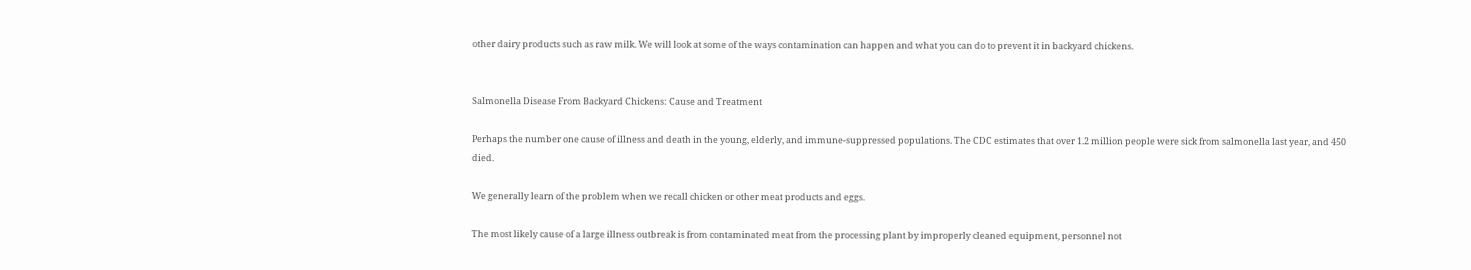other dairy products such as raw milk. We will look at some of the ways contamination can happen and what you can do to prevent it in backyard chickens.


Salmonella Disease From Backyard Chickens: Cause and Treatment

Perhaps the number one cause of illness and death in the young, elderly, and immune-suppressed populations. The CDC estimates that over 1.2 million people were sick from salmonella last year, and 450 died.

We generally learn of the problem when we recall chicken or other meat products and eggs.

The most likely cause of a large illness outbreak is from contaminated meat from the processing plant by improperly cleaned equipment, personnel not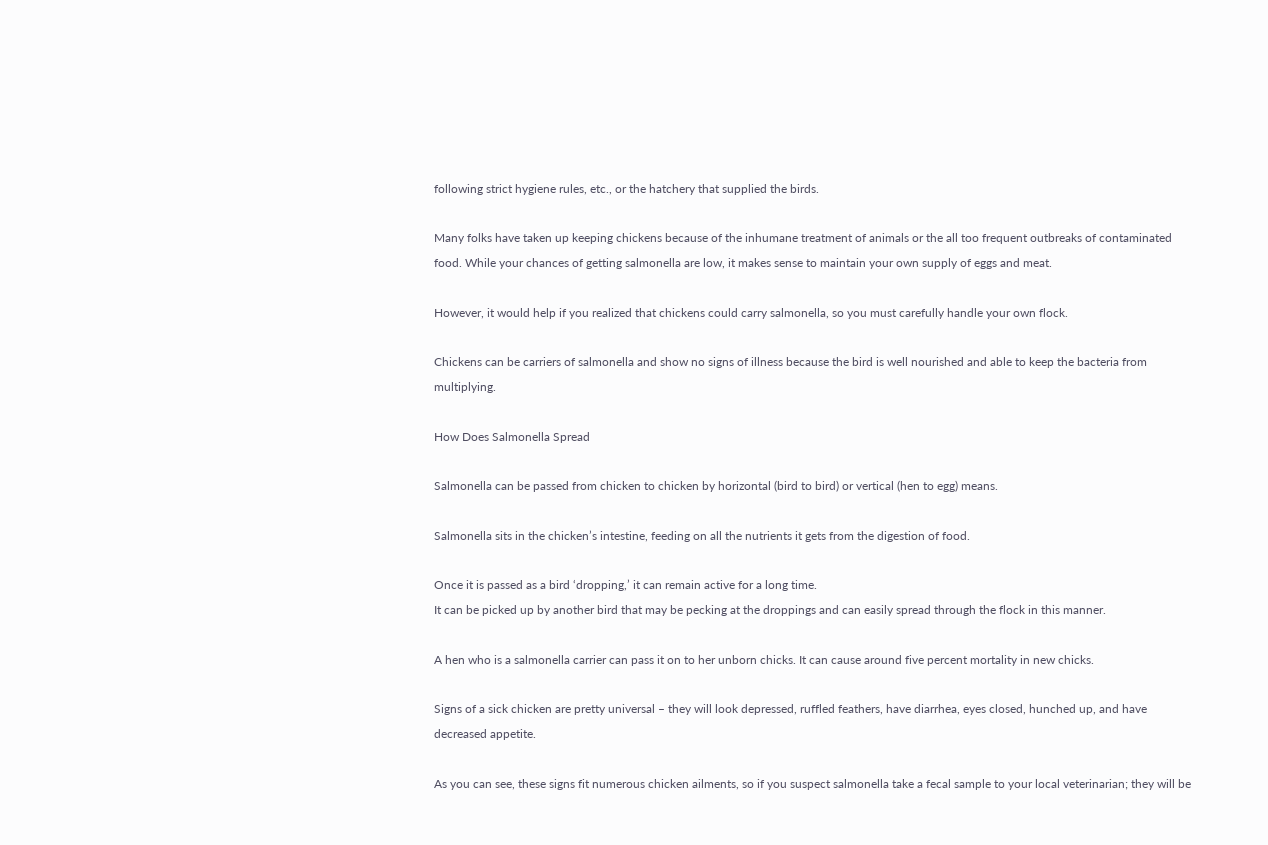following strict hygiene rules, etc., or the hatchery that supplied the birds.

Many folks have taken up keeping chickens because of the inhumane treatment of animals or the all too frequent outbreaks of contaminated food. While your chances of getting salmonella are low, it makes sense to maintain your own supply of eggs and meat.

However, it would help if you realized that chickens could carry salmonella, so you must carefully handle your own flock.

Chickens can be carriers of salmonella and show no signs of illness because the bird is well nourished and able to keep the bacteria from multiplying.

How Does Salmonella Spread

Salmonella can be passed from chicken to chicken by horizontal (bird to bird) or vertical (hen to egg) means.

Salmonella sits in the chicken’s intestine, feeding on all the nutrients it gets from the digestion of food.

Once it is passed as a bird ‘dropping,’ it can remain active for a long time.
It can be picked up by another bird that may be pecking at the droppings and can easily spread through the flock in this manner.

A hen who is a salmonella carrier can pass it on to her unborn chicks. It can cause around five percent mortality in new chicks.

Signs of a sick chicken are pretty universal – they will look depressed, ruffled feathers, have diarrhea, eyes closed, hunched up, and have decreased appetite.

As you can see, these signs fit numerous chicken ailments, so if you suspect salmonella take a fecal sample to your local veterinarian; they will be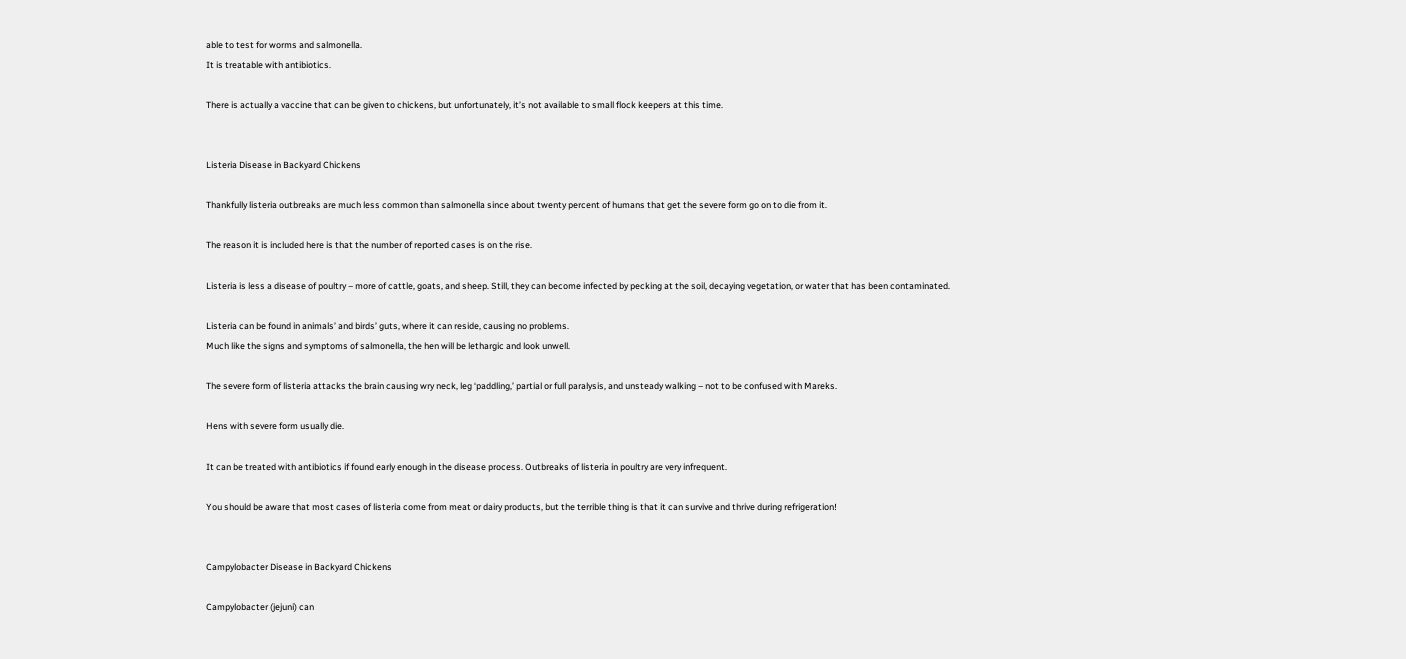able to test for worms and salmonella.
It is treatable with antibiotics.

There is actually a vaccine that can be given to chickens, but unfortunately, it’s not available to small flock keepers at this time.


Listeria Disease in Backyard Chickens

Thankfully listeria outbreaks are much less common than salmonella since about twenty percent of humans that get the severe form go on to die from it.

The reason it is included here is that the number of reported cases is on the rise.

Listeria is less a disease of poultry – more of cattle, goats, and sheep. Still, they can become infected by pecking at the soil, decaying vegetation, or water that has been contaminated.

Listeria can be found in animals’ and birds’ guts, where it can reside, causing no problems.
Much like the signs and symptoms of salmonella, the hen will be lethargic and look unwell.

The severe form of listeria attacks the brain causing wry neck, leg ‘paddling,’ partial or full paralysis, and unsteady walking – not to be confused with Mareks.

Hens with severe form usually die.

It can be treated with antibiotics if found early enough in the disease process. Outbreaks of listeria in poultry are very infrequent.

You should be aware that most cases of listeria come from meat or dairy products, but the terrible thing is that it can survive and thrive during refrigeration!


Campylobacter Disease in Backyard Chickens

Campylobacter (jejuni) can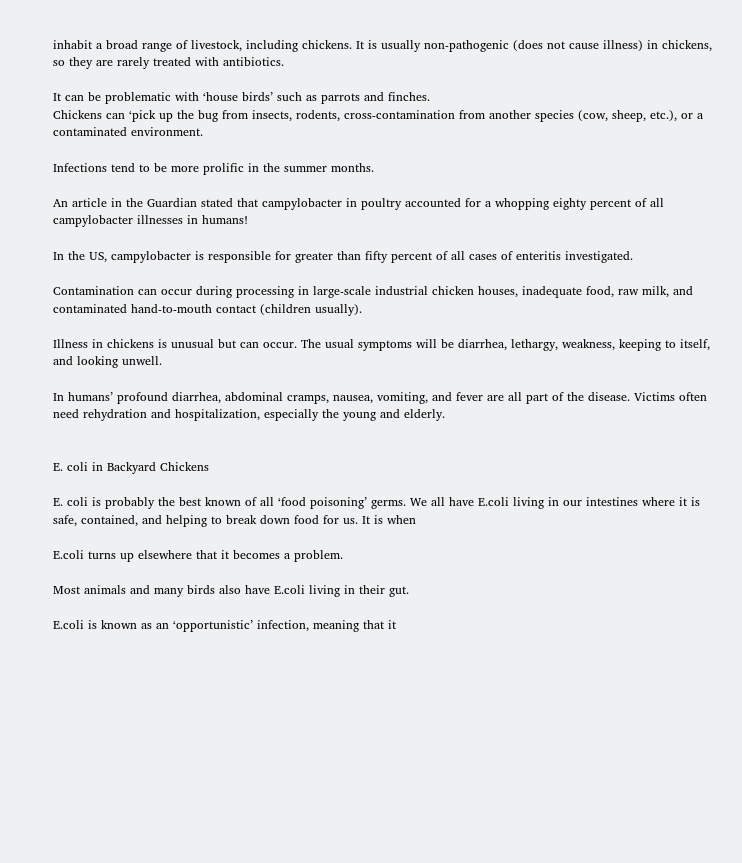inhabit a broad range of livestock, including chickens. It is usually non-pathogenic (does not cause illness) in chickens, so they are rarely treated with antibiotics.

It can be problematic with ‘house birds’ such as parrots and finches.
Chickens can ‘pick up the bug from insects, rodents, cross-contamination from another species (cow, sheep, etc.), or a contaminated environment.

Infections tend to be more prolific in the summer months.

An article in the Guardian stated that campylobacter in poultry accounted for a whopping eighty percent of all campylobacter illnesses in humans!

In the US, campylobacter is responsible for greater than fifty percent of all cases of enteritis investigated.

Contamination can occur during processing in large-scale industrial chicken houses, inadequate food, raw milk, and contaminated hand-to-mouth contact (children usually).

Illness in chickens is unusual but can occur. The usual symptoms will be diarrhea, lethargy, weakness, keeping to itself, and looking unwell.

In humans’ profound diarrhea, abdominal cramps, nausea, vomiting, and fever are all part of the disease. Victims often need rehydration and hospitalization, especially the young and elderly.


E. coli in Backyard Chickens

E. coli is probably the best known of all ‘food poisoning’ germs. We all have E.coli living in our intestines where it is safe, contained, and helping to break down food for us. It is when

E.coli turns up elsewhere that it becomes a problem.

Most animals and many birds also have E.coli living in their gut.

E.coli is known as an ‘opportunistic’ infection, meaning that it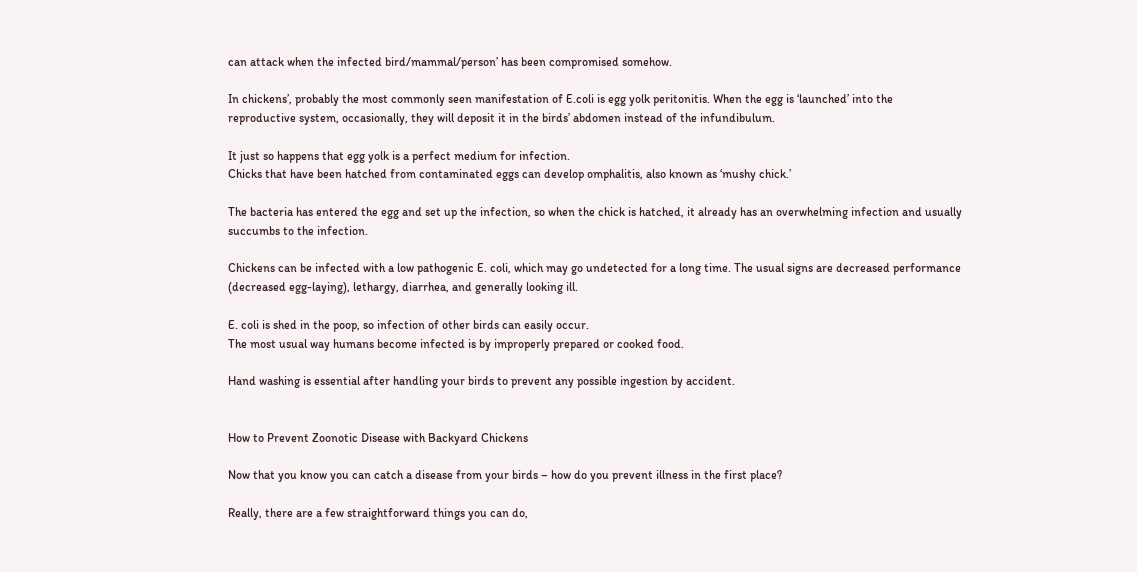can attack when the infected bird/mammal/person’ has been compromised somehow.

In chickens’, probably the most commonly seen manifestation of E.coli is egg yolk peritonitis. When the egg is ‘launched’ into the reproductive system, occasionally, they will deposit it in the birds’ abdomen instead of the infundibulum.

It just so happens that egg yolk is a perfect medium for infection.
Chicks that have been hatched from contaminated eggs can develop omphalitis, also known as ‘mushy chick.’

The bacteria has entered the egg and set up the infection, so when the chick is hatched, it already has an overwhelming infection and usually succumbs to the infection.

Chickens can be infected with a low pathogenic E. coli, which may go undetected for a long time. The usual signs are decreased performance (decreased egg-laying), lethargy, diarrhea, and generally looking ill.

E. coli is shed in the poop, so infection of other birds can easily occur.
The most usual way humans become infected is by improperly prepared or cooked food.

Hand washing is essential after handling your birds to prevent any possible ingestion by accident.


How to Prevent Zoonotic Disease with Backyard Chickens

Now that you know you can catch a disease from your birds – how do you prevent illness in the first place?

Really, there are a few straightforward things you can do,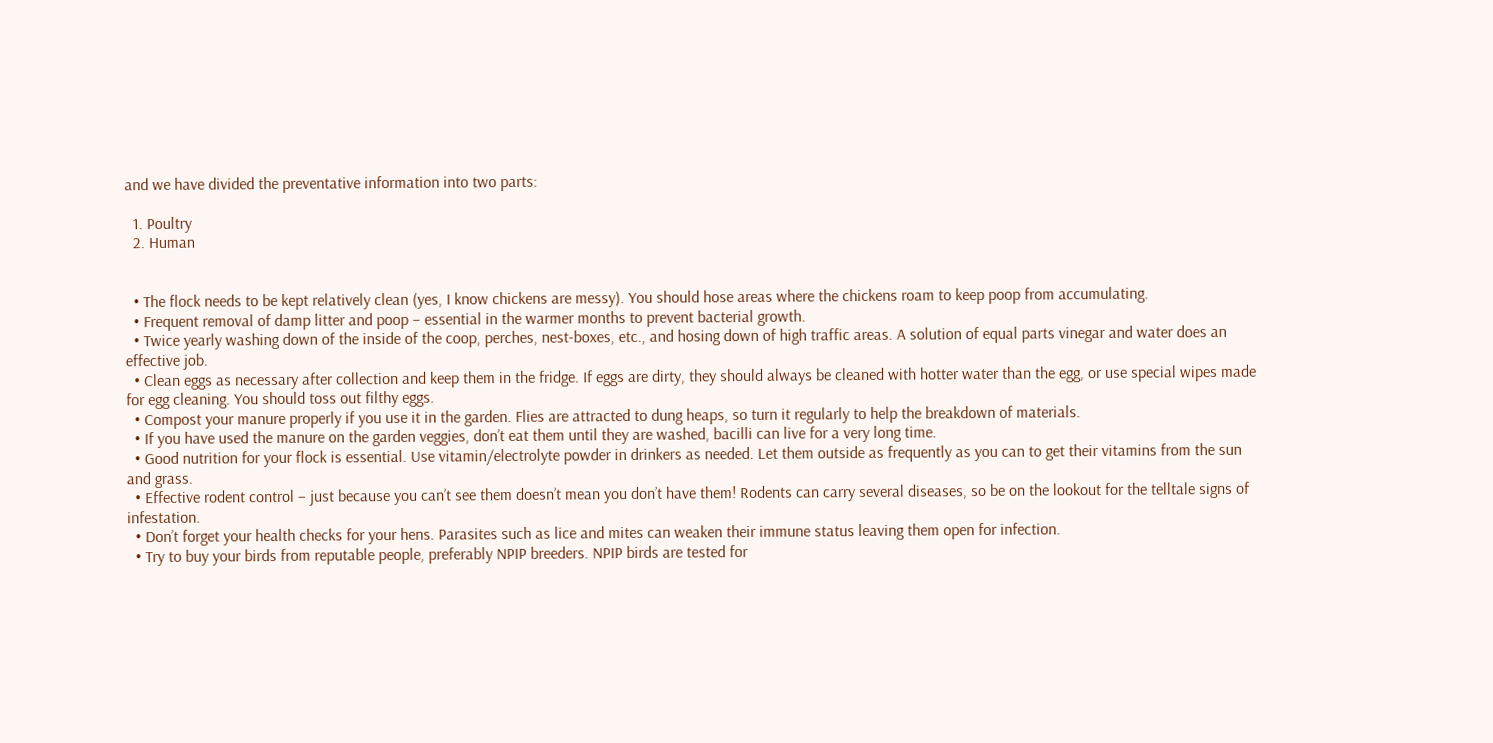and we have divided the preventative information into two parts:

  1. Poultry
  2. Human


  • The flock needs to be kept relatively clean (yes, I know chickens are messy). You should hose areas where the chickens roam to keep poop from accumulating.
  • Frequent removal of damp litter and poop – essential in the warmer months to prevent bacterial growth.
  • Twice yearly washing down of the inside of the coop, perches, nest-boxes, etc., and hosing down of high traffic areas. A solution of equal parts vinegar and water does an effective job.
  • Clean eggs as necessary after collection and keep them in the fridge. If eggs are dirty, they should always be cleaned with hotter water than the egg, or use special wipes made for egg cleaning. You should toss out filthy eggs.
  • Compost your manure properly if you use it in the garden. Flies are attracted to dung heaps, so turn it regularly to help the breakdown of materials.
  • If you have used the manure on the garden veggies, don’t eat them until they are washed, bacilli can live for a very long time.
  • Good nutrition for your flock is essential. Use vitamin/electrolyte powder in drinkers as needed. Let them outside as frequently as you can to get their vitamins from the sun and grass.
  • Effective rodent control – just because you can’t see them doesn’t mean you don’t have them! Rodents can carry several diseases, so be on the lookout for the telltale signs of infestation.
  • Don’t forget your health checks for your hens. Parasites such as lice and mites can weaken their immune status leaving them open for infection.
  • Try to buy your birds from reputable people, preferably NPIP breeders. NPIP birds are tested for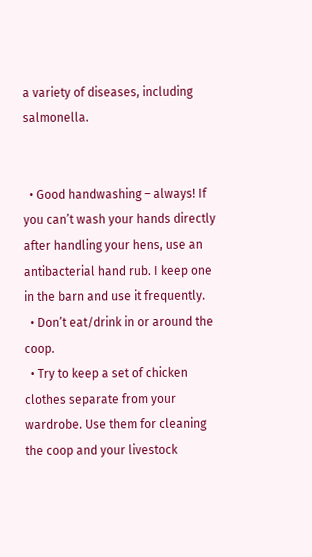a variety of diseases, including salmonella.


  • Good handwashing – always! If you can’t wash your hands directly after handling your hens, use an antibacterial hand rub. I keep one in the barn and use it frequently.
  • Don’t eat/drink in or around the coop.
  • Try to keep a set of chicken clothes separate from your wardrobe. Use them for cleaning the coop and your livestock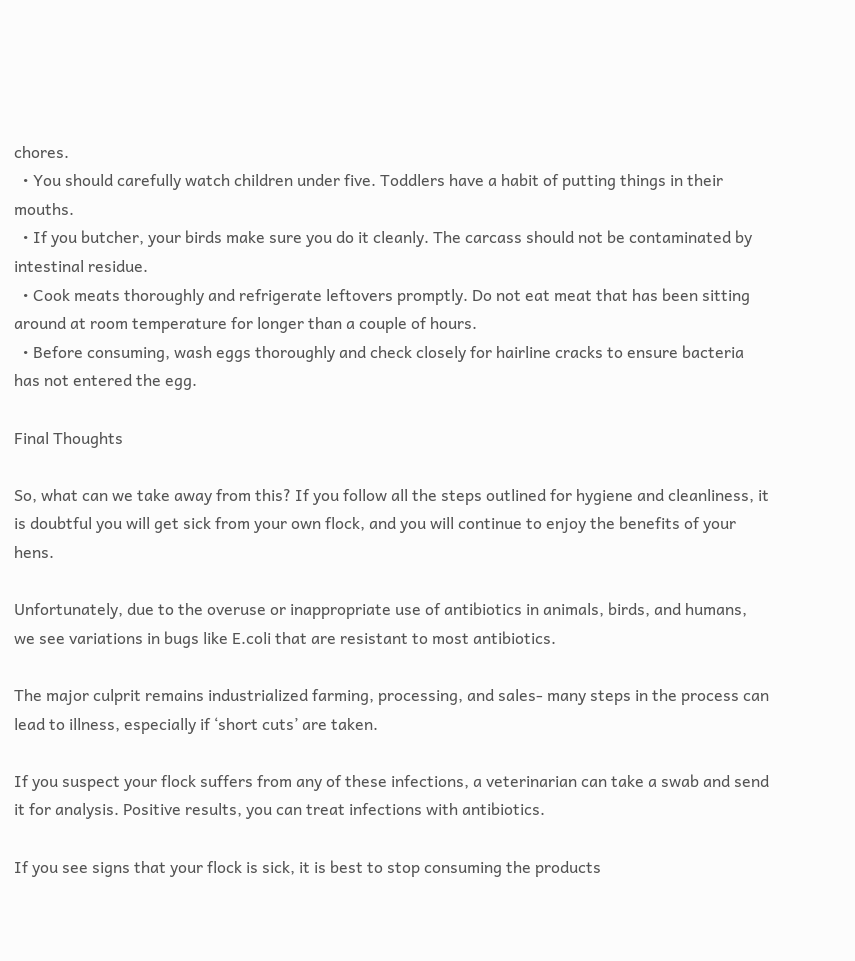chores.
  • You should carefully watch children under five. Toddlers have a habit of putting things in their mouths.
  • If you butcher, your birds make sure you do it cleanly. The carcass should not be contaminated by intestinal residue.
  • Cook meats thoroughly and refrigerate leftovers promptly. Do not eat meat that has been sitting around at room temperature for longer than a couple of hours.
  • Before consuming, wash eggs thoroughly and check closely for hairline cracks to ensure bacteria has not entered the egg.

Final Thoughts

So, what can we take away from this? If you follow all the steps outlined for hygiene and cleanliness, it is doubtful you will get sick from your own flock, and you will continue to enjoy the benefits of your hens.

Unfortunately, due to the overuse or inappropriate use of antibiotics in animals, birds, and humans, we see variations in bugs like E.coli that are resistant to most antibiotics.

The major culprit remains industrialized farming, processing, and sales- many steps in the process can lead to illness, especially if ‘short cuts’ are taken.

If you suspect your flock suffers from any of these infections, a veterinarian can take a swab and send it for analysis. Positive results, you can treat infections with antibiotics.

If you see signs that your flock is sick, it is best to stop consuming the products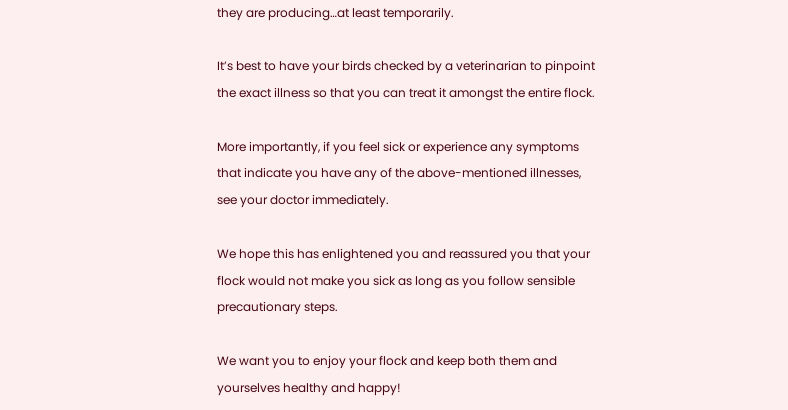they are producing…at least temporarily.

It’s best to have your birds checked by a veterinarian to pinpoint the exact illness so that you can treat it amongst the entire flock.

More importantly, if you feel sick or experience any symptoms that indicate you have any of the above-mentioned illnesses, see your doctor immediately.

We hope this has enlightened you and reassured you that your flock would not make you sick as long as you follow sensible precautionary steps.

We want you to enjoy your flock and keep both them and yourselves healthy and happy!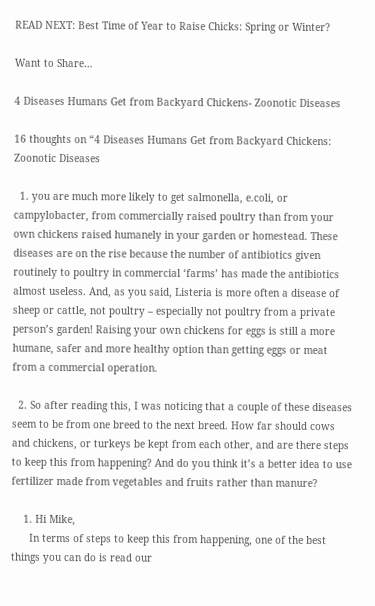READ NEXT: Best Time of Year to Raise Chicks: Spring or Winter?

Want to Share…

4 Diseases Humans Get from Backyard Chickens- Zoonotic Diseases

16 thoughts on “4 Diseases Humans Get from Backyard Chickens: Zoonotic Diseases

  1. you are much more likely to get salmonella, e.coli, or campylobacter, from commercially raised poultry than from your own chickens raised humanely in your garden or homestead. These diseases are on the rise because the number of antibiotics given routinely to poultry in commercial ‘farms’ has made the antibiotics almost useless. And, as you said, Listeria is more often a disease of sheep or cattle, not poultry – especially not poultry from a private person’s garden! Raising your own chickens for eggs is still a more humane, safer and more healthy option than getting eggs or meat from a commercial operation.

  2. So after reading this, I was noticing that a couple of these diseases seem to be from one breed to the next breed. How far should cows and chickens, or turkeys be kept from each other, and are there steps to keep this from happening? And do you think it’s a better idea to use fertilizer made from vegetables and fruits rather than manure?

    1. Hi Mike,
      In terms of steps to keep this from happening, one of the best things you can do is read our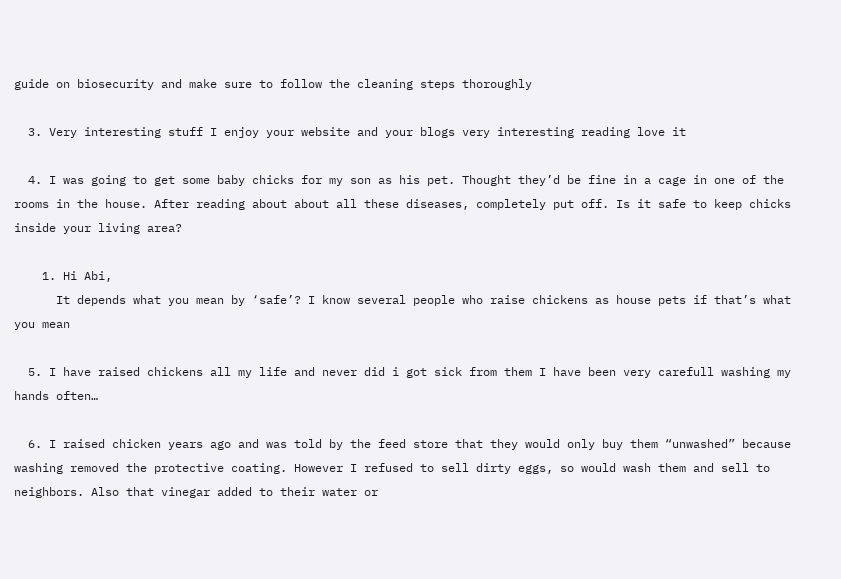guide on biosecurity and make sure to follow the cleaning steps thoroughly

  3. Very interesting stuff I enjoy your website and your blogs very interesting reading love it

  4. I was going to get some baby chicks for my son as his pet. Thought they’d be fine in a cage in one of the rooms in the house. After reading about about all these diseases, completely put off. Is it safe to keep chicks inside your living area?

    1. Hi Abi,
      It depends what you mean by ‘safe’? I know several people who raise chickens as house pets if that’s what you mean

  5. I have raised chickens all my life and never did i got sick from them I have been very carefull washing my hands often…

  6. I raised chicken years ago and was told by the feed store that they would only buy them “unwashed” because washing removed the protective coating. However I refused to sell dirty eggs, so would wash them and sell to neighbors. Also that vinegar added to their water or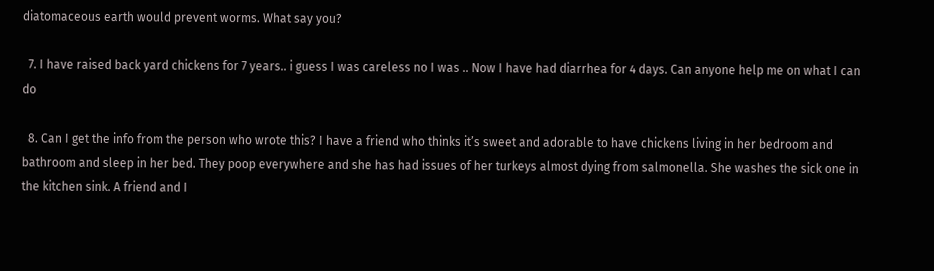diatomaceous earth would prevent worms. What say you?

  7. I have raised back yard chickens for 7 years.. i guess I was careless no I was .. Now I have had diarrhea for 4 days. Can anyone help me on what I can do

  8. Can I get the info from the person who wrote this? I have a friend who thinks it’s sweet and adorable to have chickens living in her bedroom and bathroom and sleep in her bed. They poop everywhere and she has had issues of her turkeys almost dying from salmonella. She washes the sick one in the kitchen sink. A friend and I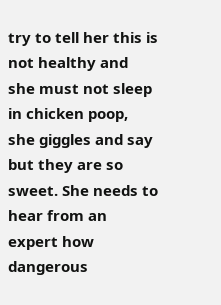try to tell her this is not healthy and she must not sleep in chicken poop, she giggles and say but they are so sweet. She needs to hear from an expert how dangerous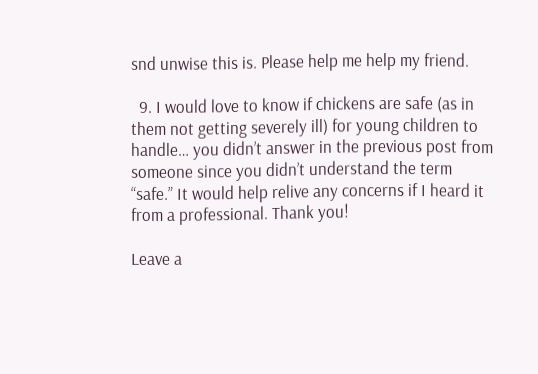snd unwise this is. Please help me help my friend.

  9. I would love to know if chickens are safe (as in them not getting severely ill) for young children to handle… you didn’t answer in the previous post from someone since you didn’t understand the term “safe.” It would help relive any concerns if I heard it from a professional. Thank you!

Leave a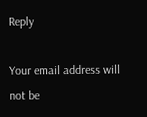Reply

Your email address will not be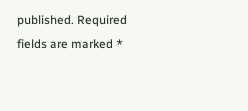published. Required fields are marked *